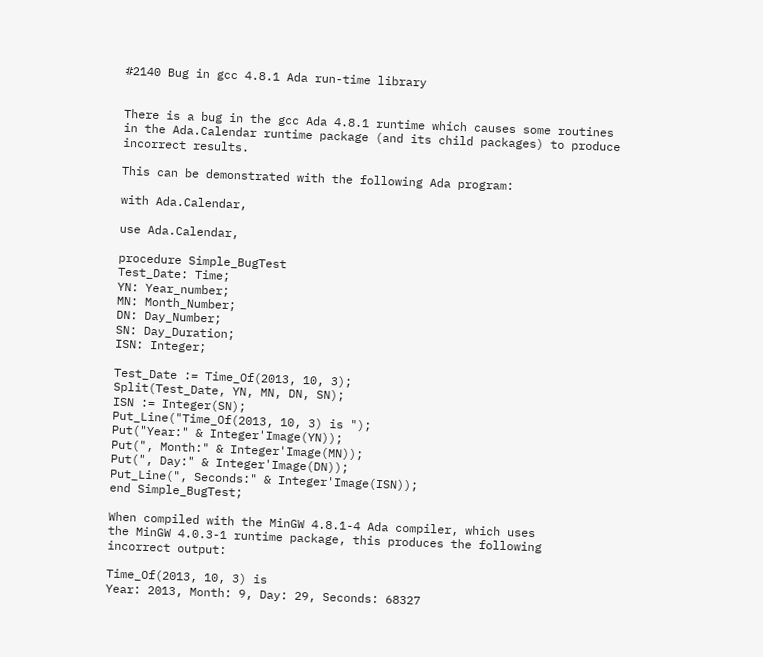#2140 Bug in gcc 4.8.1 Ada run-time library


There is a bug in the gcc Ada 4.8.1 runtime which causes some routines
in the Ada.Calendar runtime package (and its child packages) to produce
incorrect results.

This can be demonstrated with the following Ada program:

with Ada.Calendar,

use Ada.Calendar,

procedure Simple_BugTest
Test_Date: Time;
YN: Year_number;
MN: Month_Number;
DN: Day_Number;
SN: Day_Duration;
ISN: Integer;

Test_Date := Time_Of(2013, 10, 3);
Split(Test_Date, YN, MN, DN, SN);
ISN := Integer(SN);
Put_Line("Time_Of(2013, 10, 3) is ");
Put("Year:" & Integer'Image(YN));
Put(", Month:" & Integer'Image(MN));
Put(", Day:" & Integer'Image(DN));
Put_Line(", Seconds:" & Integer'Image(ISN));
end Simple_BugTest;

When compiled with the MinGW 4.8.1-4 Ada compiler, which uses
the MinGW 4.0.3-1 runtime package, this produces the following
incorrect output:

Time_Of(2013, 10, 3) is
Year: 2013, Month: 9, Day: 29, Seconds: 68327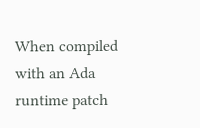When compiled with an Ada runtime patch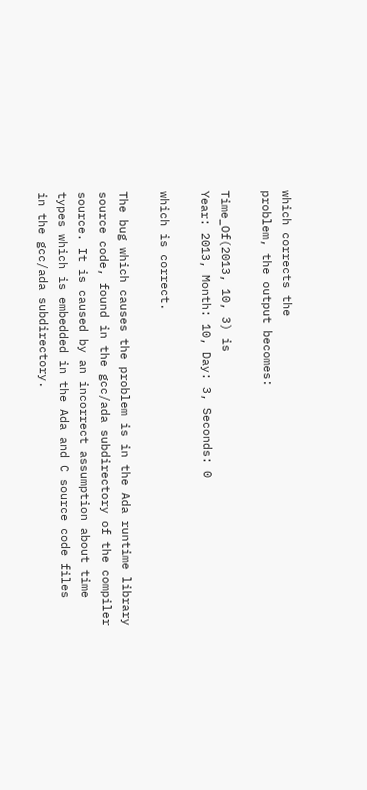which corrects the
problem, the output becomes:

Time_Of(2013, 10, 3) is
Year: 2013, Month: 10, Day: 3, Seconds: 0

which is correct.

The bug which causes the problem is in the Ada runtime library
source code, found in the gcc/ada subdirectory of the compiler
source. It is caused by an incorrect assumption about time
types which is embedded in the Ada and C source code files
in the gcc/ada subdirectory.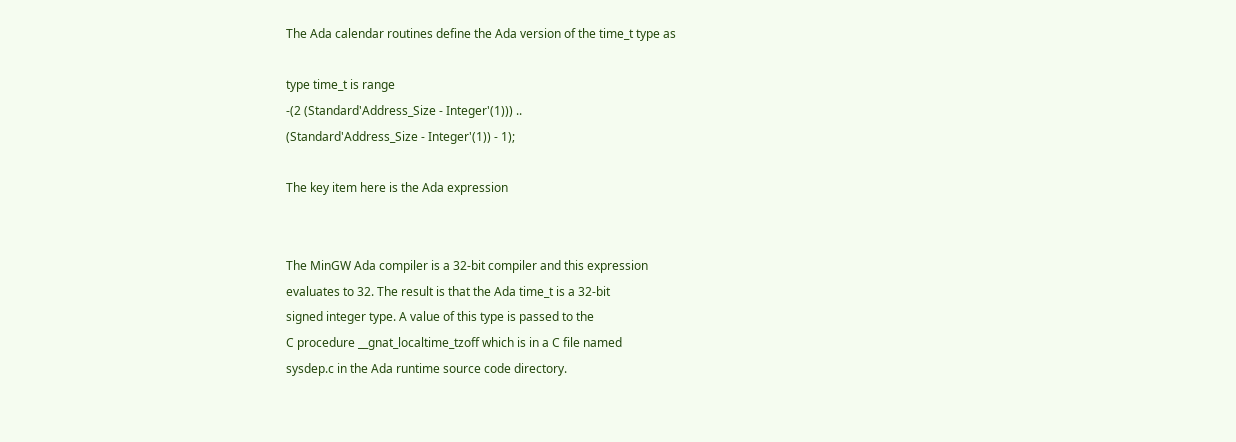The Ada calendar routines define the Ada version of the time_t type as

type time_t is range
-(2 (Standard'Address_Size - Integer'(1))) ..
(Standard'Address_Size - Integer'(1)) - 1);

The key item here is the Ada expression


The MinGW Ada compiler is a 32-bit compiler and this expression
evaluates to 32. The result is that the Ada time_t is a 32-bit
signed integer type. A value of this type is passed to the
C procedure __gnat_localtime_tzoff which is in a C file named
sysdep.c in the Ada runtime source code directory.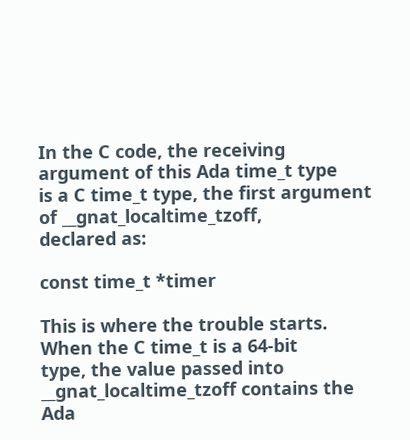In the C code, the receiving argument of this Ada time_t type
is a C time_t type, the first argument of __gnat_localtime_tzoff,
declared as:

const time_t *timer

This is where the trouble starts. When the C time_t is a 64-bit
type, the value passed into __gnat_localtime_tzoff contains the
Ada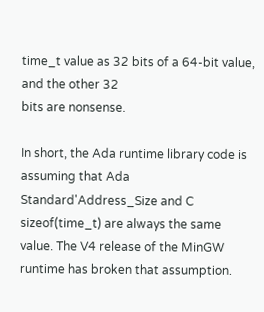time_t value as 32 bits of a 64-bit value, and the other 32
bits are nonsense.

In short, the Ada runtime library code is assuming that Ada
Standard'Address_Size and C sizeof(time_t) are always the same
value. The V4 release of the MinGW runtime has broken that assumption.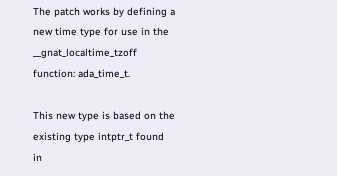The patch works by defining a new time type for use in the
__gnat_localtime_tzoff function: ada_time_t.

This new type is based on the existing type intptr_t found in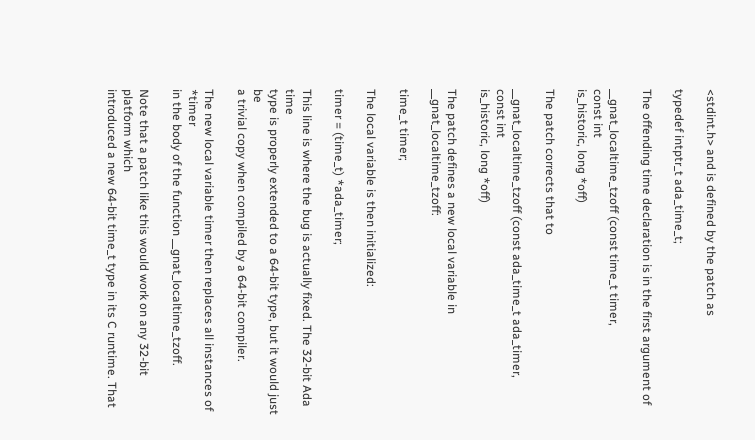<stdint.h> and is defined by the patch as

typedef intptr_t ada_time_t;

The offending time declaration is in the first argument of

__gnat_localtime_tzoff (const time_t timer,
const int
is_historic, long *off)

The patch corrects that to

__gnat_localtime_tzoff (const ada_time_t ada_timer,
const int
is_historic, long *off)

The patch defines a new local variable in __gnat_localtime_tzoff:

time_t timer;

The local variable is then initialized:

timer = (time_t) *ada_timer;

This line is where the bug is actually fixed. The 32-bit Ada time
type is properly extended to a 64-bit type, but it would just be
a trivial copy when compiled by a 64-bit compiler.

The new local variable timer then replaces all instances of *timer
in the body of the function __gnat_localtime_tzoff.

Note that a patch like this would work on any 32-bit platform which
introduced a new 64-bit time_t type in its C runtime. That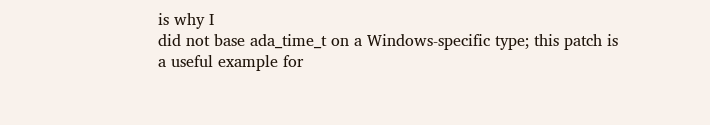is why I
did not base ada_time_t on a Windows-specific type; this patch is
a useful example for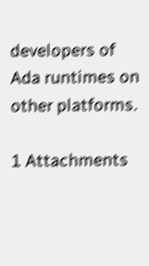developers of Ada runtimes on other platforms.

1 Attachments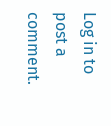Log in to post a comment.